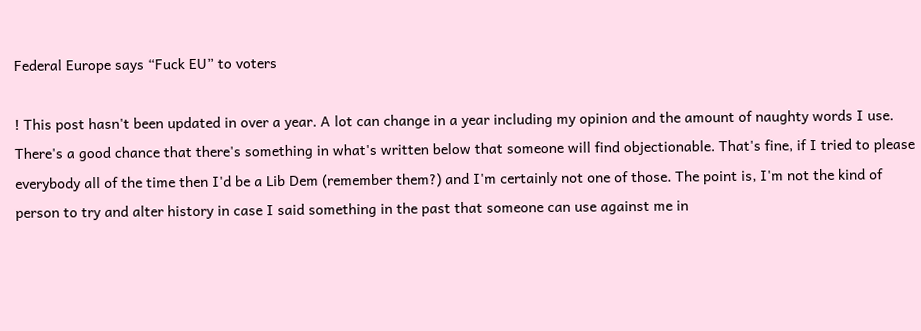Federal Europe says “Fuck EU” to voters

! This post hasn't been updated in over a year. A lot can change in a year including my opinion and the amount of naughty words I use. There's a good chance that there's something in what's written below that someone will find objectionable. That's fine, if I tried to please everybody all of the time then I'd be a Lib Dem (remember them?) and I'm certainly not one of those. The point is, I'm not the kind of person to try and alter history in case I said something in the past that someone can use against me in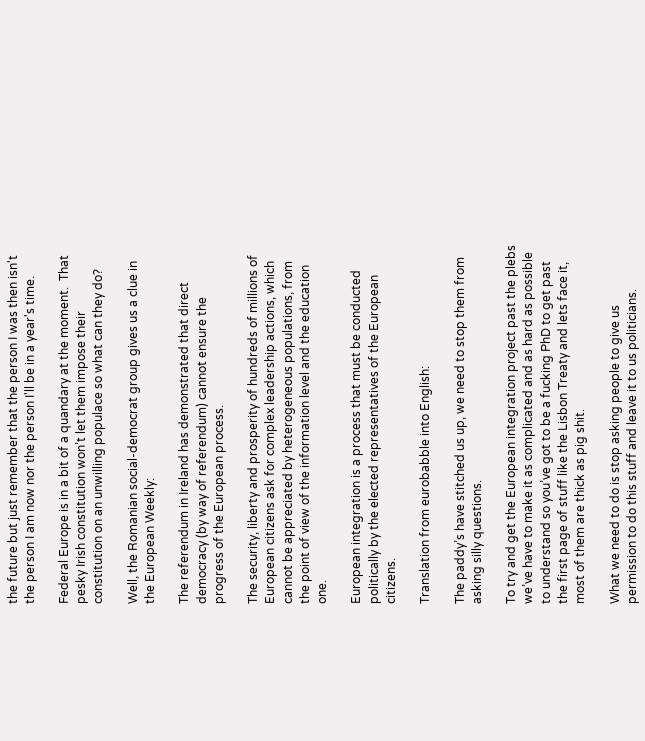the future but just remember that the person I was then isn't the person I am now nor the person I'll be in a year's time.

Federal Europe is in a bit of a quandary at the moment.  That pesky Irish constitution won’t let them impose their constitution on an unwilling populace so what can they do?

Well, the Romanian social-democrat group gives us a clue in the European Weekly:

The referendum in Ireland has demonstrated that direct democracy (by way of referendum) cannot ensure the progress of the European process.

The security, liberty and prosperity of hundreds of millions of European citizens ask for complex leadership actions, which cannot be appreciated by heterogeneous populations, from the point of view of the information level and the education one.

European integration is a process that must be conducted politically by the elected representatives of the European citizens.

Translation from eurobabble into English:

The paddy’s have stitched us up, we need to stop them from asking silly questions.

To try and get the European integration project past the plebs we’ve have to make it as complicated and as hard as possible to understand so you’ve got to be a fucking PhD to get past the first page of stuff like the Lisbon Treaty and lets face it, most of them are thick as pig shit.

What we need to do is stop asking people to give us permission to do this stuff and leave it to us politicians.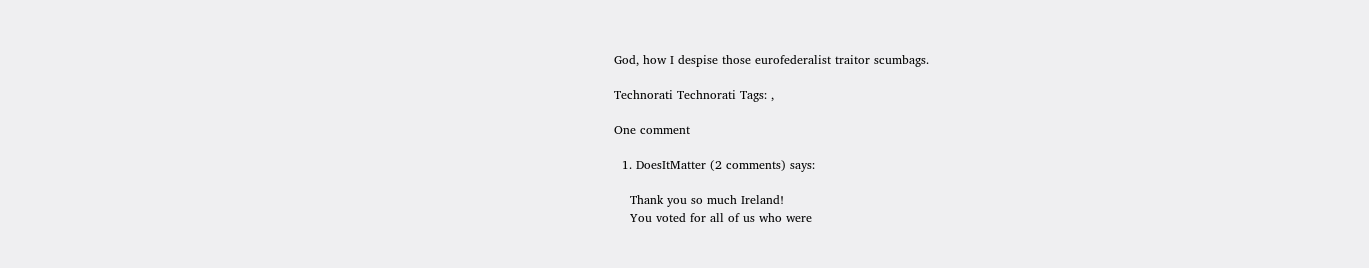God, how I despise those eurofederalist traitor scumbags.

Technorati Technorati Tags: ,

One comment

  1. DoesItMatter (2 comments) says:

    Thank you so much Ireland!
    You voted for all of us who were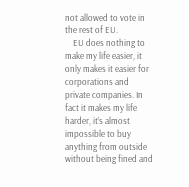not allowed to vote in the rest of EU.
    EU does nothing to make my life easier, it only makes it easier for corporations and private companies. In fact it makes my life harder, it’s almost impossible to buy anything from outside without being fined and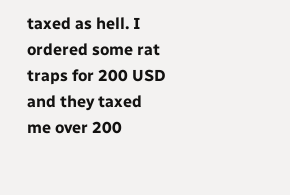taxed as hell. I ordered some rat traps for 200 USD and they taxed me over 200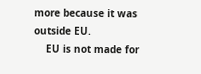more because it was outside EU.
    EU is not made for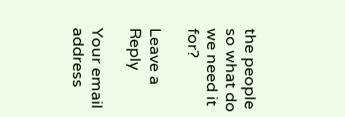the people so what do we need it for?

Leave a Reply

Your email address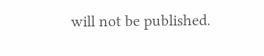will not be published.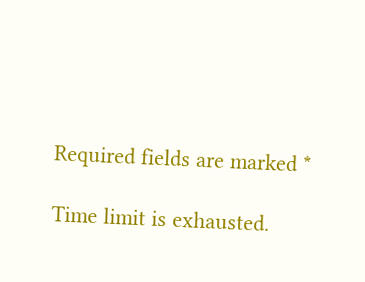Required fields are marked *

Time limit is exhausted.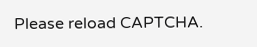Please reload CAPTCHA.